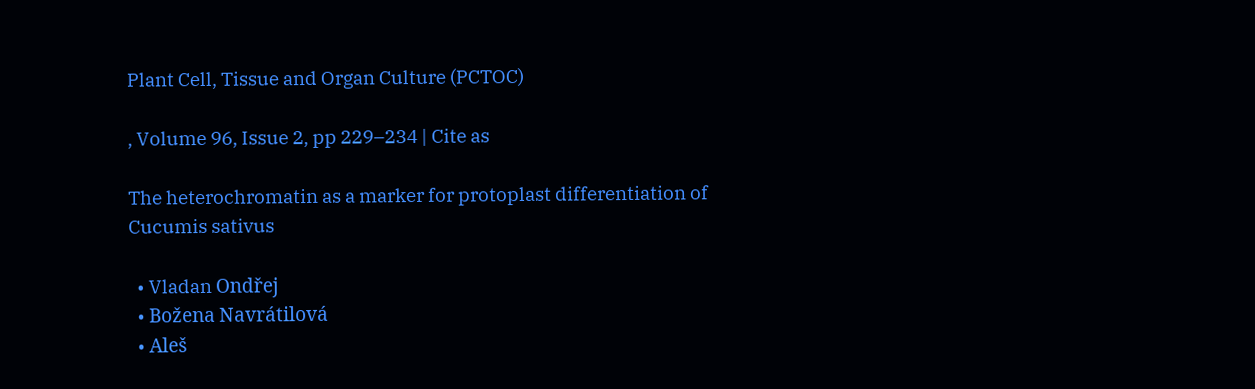Plant Cell, Tissue and Organ Culture (PCTOC)

, Volume 96, Issue 2, pp 229–234 | Cite as

The heterochromatin as a marker for protoplast differentiation of Cucumis sativus

  • Vladan Ondřej
  • Božena Navrátilová
  • Aleš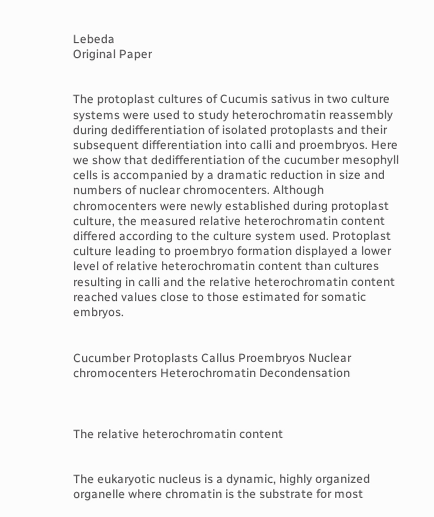Lebeda
Original Paper


The protoplast cultures of Cucumis sativus in two culture systems were used to study heterochromatin reassembly during dedifferentiation of isolated protoplasts and their subsequent differentiation into calli and proembryos. Here we show that dedifferentiation of the cucumber mesophyll cells is accompanied by a dramatic reduction in size and numbers of nuclear chromocenters. Although chromocenters were newly established during protoplast culture, the measured relative heterochromatin content differed according to the culture system used. Protoplast culture leading to proembryo formation displayed a lower level of relative heterochromatin content than cultures resulting in calli and the relative heterochromatin content reached values close to those estimated for somatic embryos.


Cucumber Protoplasts Callus Proembryos Nuclear chromocenters Heterochromatin Decondensation



The relative heterochromatin content


The eukaryotic nucleus is a dynamic, highly organized organelle where chromatin is the substrate for most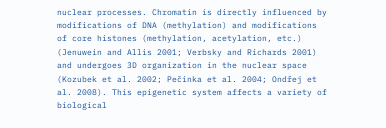nuclear processes. Chromatin is directly influenced by modifications of DNA (methylation) and modifications of core histones (methylation, acetylation, etc.) (Jenuwein and Allis 2001; Verbsky and Richards 2001) and undergoes 3D organization in the nuclear space (Kozubek et al. 2002; Pečinka et al. 2004; Ondřej et al. 2008). This epigenetic system affects a variety of biological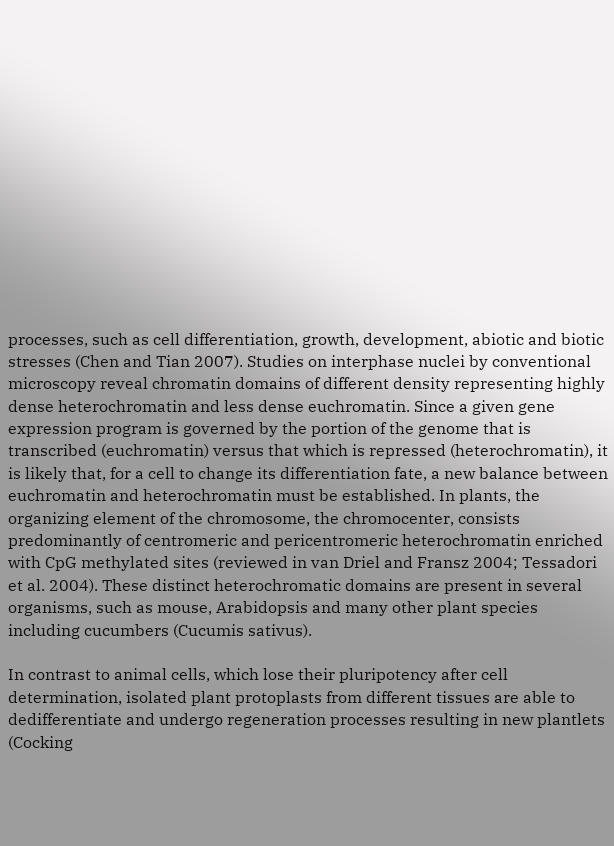processes, such as cell differentiation, growth, development, abiotic and biotic stresses (Chen and Tian 2007). Studies on interphase nuclei by conventional microscopy reveal chromatin domains of different density representing highly dense heterochromatin and less dense euchromatin. Since a given gene expression program is governed by the portion of the genome that is transcribed (euchromatin) versus that which is repressed (heterochromatin), it is likely that, for a cell to change its differentiation fate, a new balance between euchromatin and heterochromatin must be established. In plants, the organizing element of the chromosome, the chromocenter, consists predominantly of centromeric and pericentromeric heterochromatin enriched with CpG methylated sites (reviewed in van Driel and Fransz 2004; Tessadori et al. 2004). These distinct heterochromatic domains are present in several organisms, such as mouse, Arabidopsis and many other plant species including cucumbers (Cucumis sativus).

In contrast to animal cells, which lose their pluripotency after cell determination, isolated plant protoplasts from different tissues are able to dedifferentiate and undergo regeneration processes resulting in new plantlets (Cocking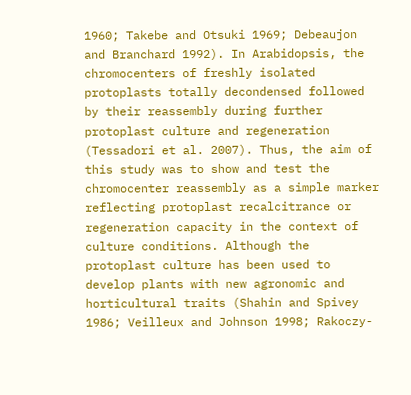1960; Takebe and Otsuki 1969; Debeaujon and Branchard 1992). In Arabidopsis, the chromocenters of freshly isolated protoplasts totally decondensed followed by their reassembly during further protoplast culture and regeneration (Tessadori et al. 2007). Thus, the aim of this study was to show and test the chromocenter reassembly as a simple marker reflecting protoplast recalcitrance or regeneration capacity in the context of culture conditions. Although the protoplast culture has been used to develop plants with new agronomic and horticultural traits (Shahin and Spivey 1986; Veilleux and Johnson 1998; Rakoczy-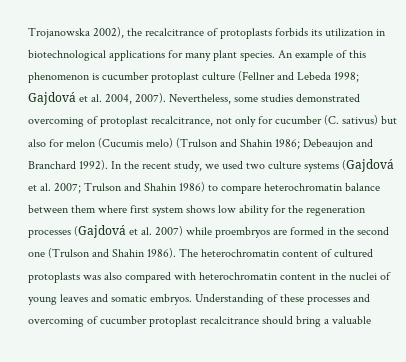Trojanowska 2002), the recalcitrance of protoplasts forbids its utilization in biotechnological applications for many plant species. An example of this phenomenon is cucumber protoplast culture (Fellner and Lebeda 1998; Gajdová et al. 2004, 2007). Nevertheless, some studies demonstrated overcoming of protoplast recalcitrance, not only for cucumber (C. sativus) but also for melon (Cucumis melo) (Trulson and Shahin 1986; Debeaujon and Branchard 1992). In the recent study, we used two culture systems (Gajdová et al. 2007; Trulson and Shahin 1986) to compare heterochromatin balance between them where first system shows low ability for the regeneration processes (Gajdová et al. 2007) while proembryos are formed in the second one (Trulson and Shahin 1986). The heterochromatin content of cultured protoplasts was also compared with heterochromatin content in the nuclei of young leaves and somatic embryos. Understanding of these processes and overcoming of cucumber protoplast recalcitrance should bring a valuable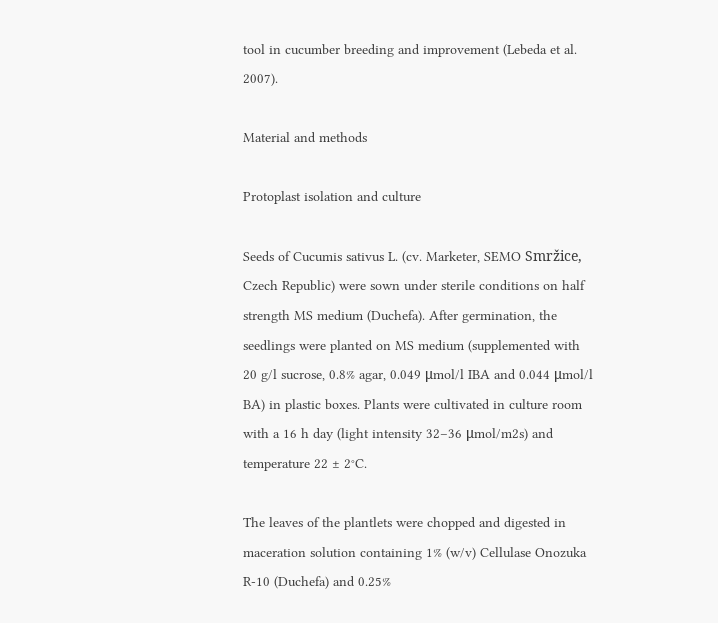tool in cucumber breeding and improvement (Lebeda et al. 2007).

Material and methods

Protoplast isolation and culture

Seeds of Cucumis sativus L. (cv. Marketer, SEMO Smržice, Czech Republic) were sown under sterile conditions on half strength MS medium (Duchefa). After germination, the seedlings were planted on MS medium (supplemented with 20 g/l sucrose, 0.8% agar, 0.049 μmol/l IBA and 0.044 μmol/l BA) in plastic boxes. Plants were cultivated in culture room with a 16 h day (light intensity 32–36 μmol/m2s) and temperature 22 ± 2°C.

The leaves of the plantlets were chopped and digested in maceration solution containing 1% (w/v) Cellulase Onozuka R-10 (Duchefa) and 0.25%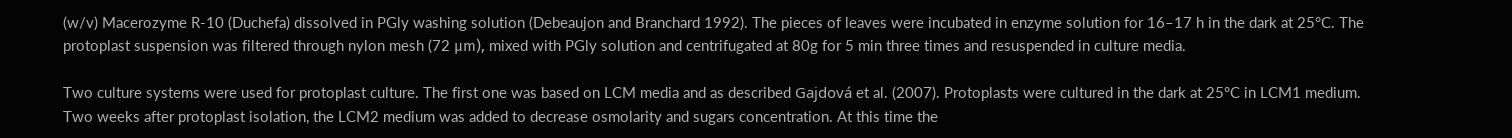(w/v) Macerozyme R-10 (Duchefa) dissolved in PGly washing solution (Debeaujon and Branchard 1992). The pieces of leaves were incubated in enzyme solution for 16–17 h in the dark at 25°C. The protoplast suspension was filtered through nylon mesh (72 μm), mixed with PGly solution and centrifugated at 80g for 5 min three times and resuspended in culture media.

Two culture systems were used for protoplast culture. The first one was based on LCM media and as described Gajdová et al. (2007). Protoplasts were cultured in the dark at 25°C in LCM1 medium. Two weeks after protoplast isolation, the LCM2 medium was added to decrease osmolarity and sugars concentration. At this time the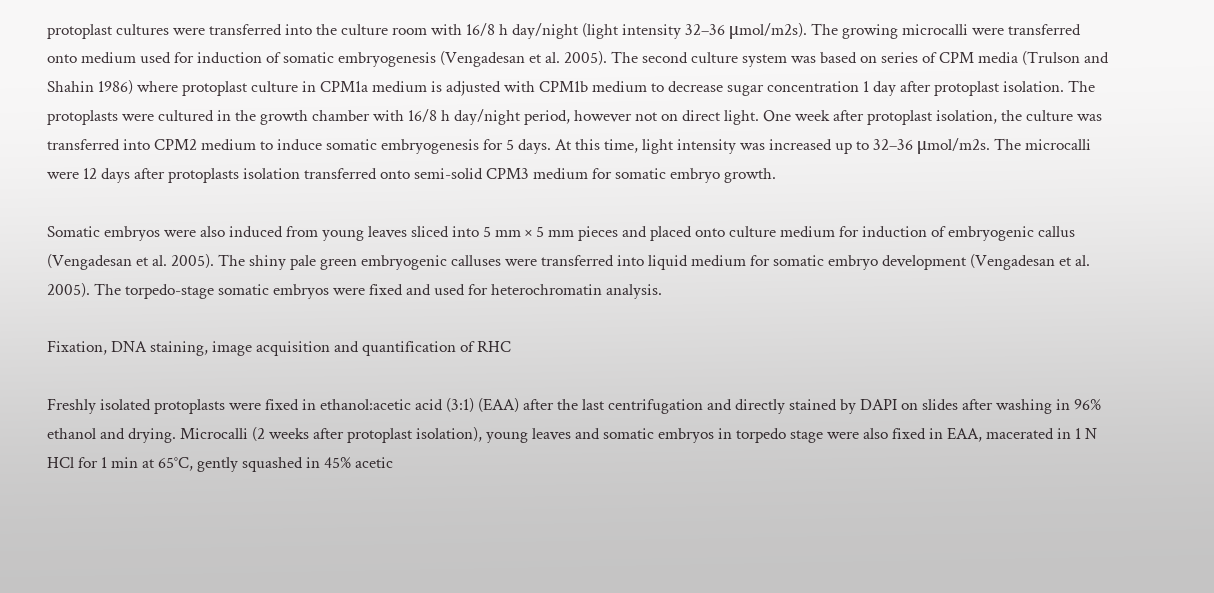protoplast cultures were transferred into the culture room with 16/8 h day/night (light intensity 32–36 μmol/m2s). The growing microcalli were transferred onto medium used for induction of somatic embryogenesis (Vengadesan et al. 2005). The second culture system was based on series of CPM media (Trulson and Shahin 1986) where protoplast culture in CPM1a medium is adjusted with CPM1b medium to decrease sugar concentration 1 day after protoplast isolation. The protoplasts were cultured in the growth chamber with 16/8 h day/night period, however not on direct light. One week after protoplast isolation, the culture was transferred into CPM2 medium to induce somatic embryogenesis for 5 days. At this time, light intensity was increased up to 32–36 μmol/m2s. The microcalli were 12 days after protoplasts isolation transferred onto semi-solid CPM3 medium for somatic embryo growth.

Somatic embryos were also induced from young leaves sliced into 5 mm × 5 mm pieces and placed onto culture medium for induction of embryogenic callus (Vengadesan et al. 2005). The shiny pale green embryogenic calluses were transferred into liquid medium for somatic embryo development (Vengadesan et al. 2005). The torpedo-stage somatic embryos were fixed and used for heterochromatin analysis.

Fixation, DNA staining, image acquisition and quantification of RHC

Freshly isolated protoplasts were fixed in ethanol:acetic acid (3:1) (EAA) after the last centrifugation and directly stained by DAPI on slides after washing in 96% ethanol and drying. Microcalli (2 weeks after protoplast isolation), young leaves and somatic embryos in torpedo stage were also fixed in EAA, macerated in 1 N HCl for 1 min at 65°C, gently squashed in 45% acetic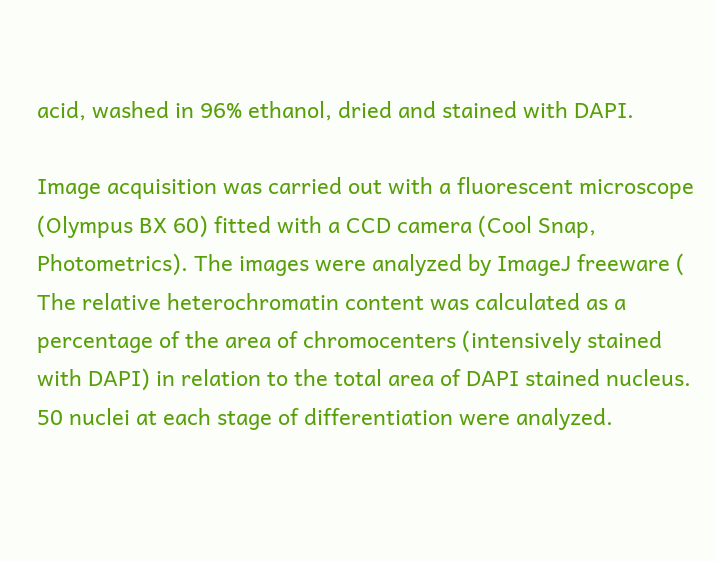acid, washed in 96% ethanol, dried and stained with DAPI.

Image acquisition was carried out with a fluorescent microscope (Olympus BX 60) fitted with a CCD camera (Cool Snap, Photometrics). The images were analyzed by ImageJ freeware ( The relative heterochromatin content was calculated as a percentage of the area of chromocenters (intensively stained with DAPI) in relation to the total area of DAPI stained nucleus. 50 nuclei at each stage of differentiation were analyzed.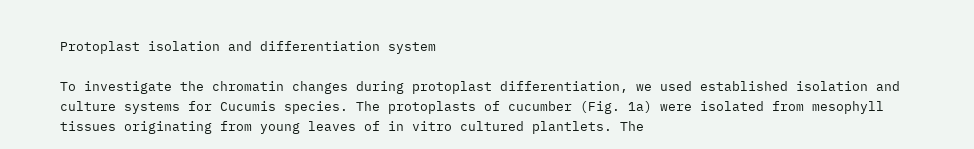Protoplast isolation and differentiation system

To investigate the chromatin changes during protoplast differentiation, we used established isolation and culture systems for Cucumis species. The protoplasts of cucumber (Fig. 1a) were isolated from mesophyll tissues originating from young leaves of in vitro cultured plantlets. The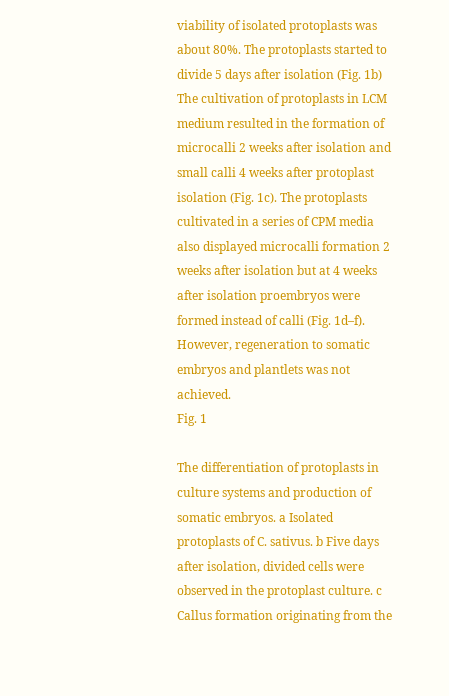viability of isolated protoplasts was about 80%. The protoplasts started to divide 5 days after isolation (Fig. 1b) The cultivation of protoplasts in LCM medium resulted in the formation of microcalli 2 weeks after isolation and small calli 4 weeks after protoplast isolation (Fig. 1c). The protoplasts cultivated in a series of CPM media also displayed microcalli formation 2 weeks after isolation but at 4 weeks after isolation proembryos were formed instead of calli (Fig. 1d–f). However, regeneration to somatic embryos and plantlets was not achieved.
Fig. 1

The differentiation of protoplasts in culture systems and production of somatic embryos. a Isolated protoplasts of C. sativus. b Five days after isolation, divided cells were observed in the protoplast culture. c Callus formation originating from the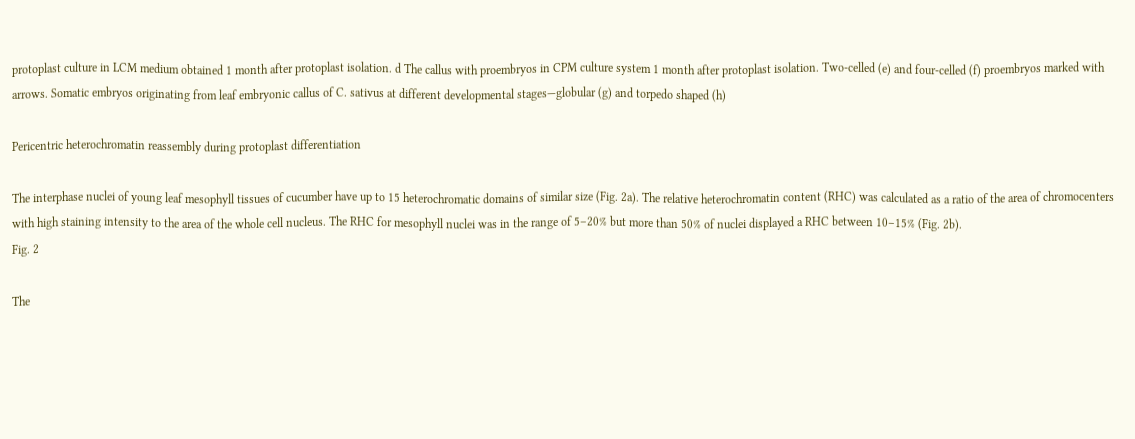protoplast culture in LCM medium obtained 1 month after protoplast isolation. d The callus with proembryos in CPM culture system 1 month after protoplast isolation. Two-celled (e) and four-celled (f) proembryos marked with arrows. Somatic embryos originating from leaf embryonic callus of C. sativus at different developmental stages—globular (g) and torpedo shaped (h)

Pericentric heterochromatin reassembly during protoplast differentiation

The interphase nuclei of young leaf mesophyll tissues of cucumber have up to 15 heterochromatic domains of similar size (Fig. 2a). The relative heterochromatin content (RHC) was calculated as a ratio of the area of chromocenters with high staining intensity to the area of the whole cell nucleus. The RHC for mesophyll nuclei was in the range of 5–20% but more than 50% of nuclei displayed a RHC between 10–15% (Fig. 2b).
Fig. 2

The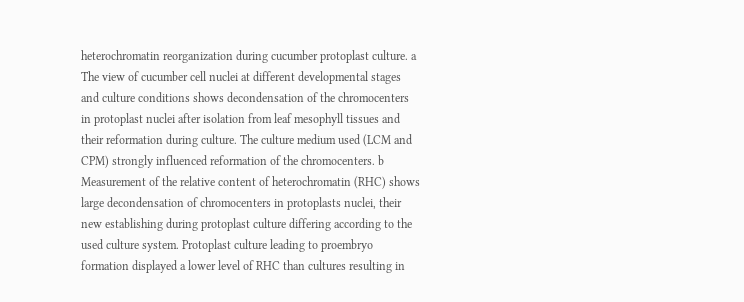heterochromatin reorganization during cucumber protoplast culture. a The view of cucumber cell nuclei at different developmental stages and culture conditions shows decondensation of the chromocenters in protoplast nuclei after isolation from leaf mesophyll tissues and their reformation during culture. The culture medium used (LCM and CPM) strongly influenced reformation of the chromocenters. b Measurement of the relative content of heterochromatin (RHC) shows large decondensation of chromocenters in protoplasts nuclei, their new establishing during protoplast culture differing according to the used culture system. Protoplast culture leading to proembryo formation displayed a lower level of RHC than cultures resulting in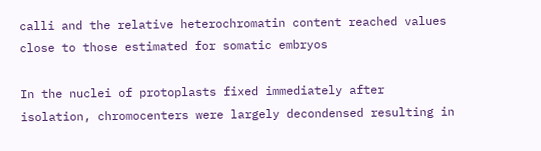calli and the relative heterochromatin content reached values close to those estimated for somatic embryos

In the nuclei of protoplasts fixed immediately after isolation, chromocenters were largely decondensed resulting in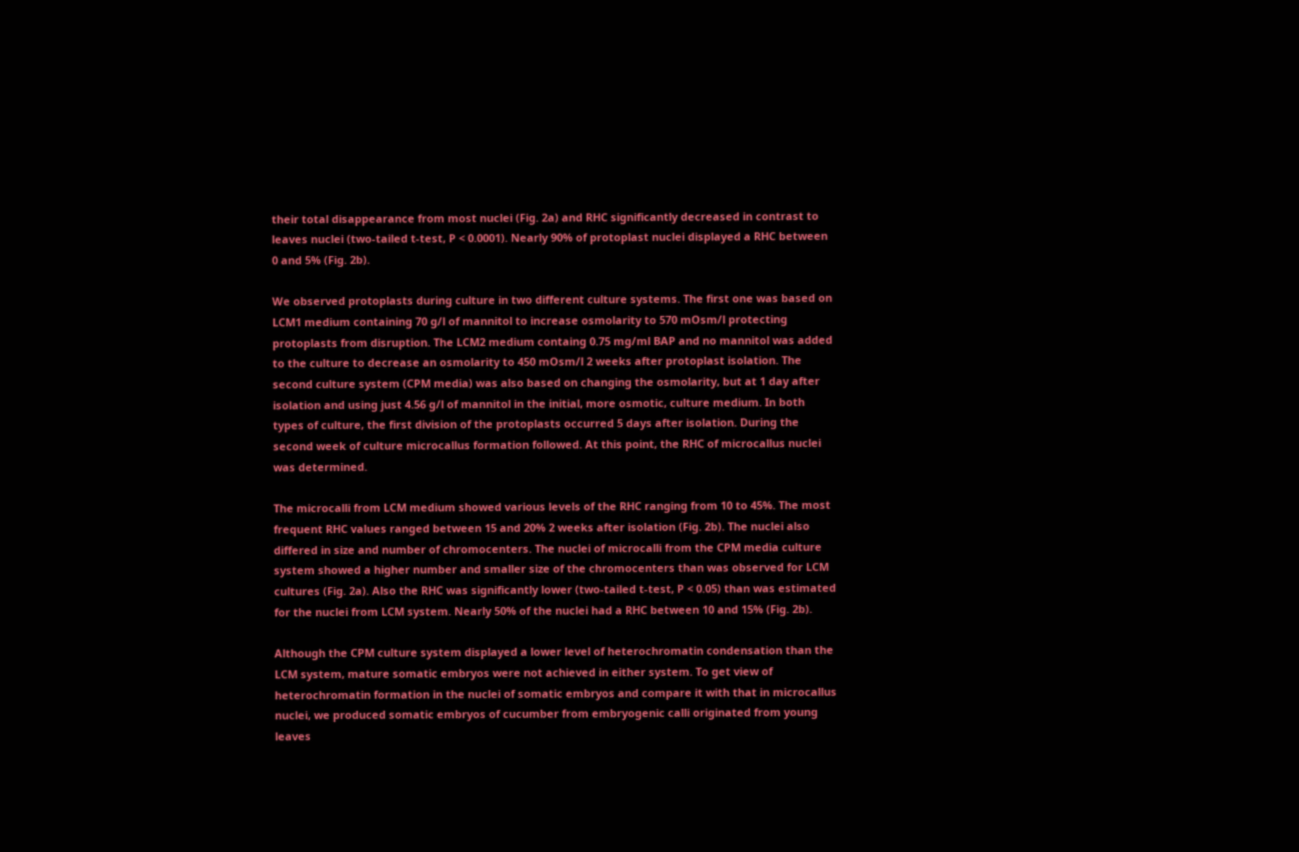their total disappearance from most nuclei (Fig. 2a) and RHC significantly decreased in contrast to leaves nuclei (two-tailed t-test, P < 0.0001). Nearly 90% of protoplast nuclei displayed a RHC between 0 and 5% (Fig. 2b).

We observed protoplasts during culture in two different culture systems. The first one was based on LCM1 medium containing 70 g/l of mannitol to increase osmolarity to 570 mOsm/l protecting protoplasts from disruption. The LCM2 medium containg 0.75 mg/ml BAP and no mannitol was added to the culture to decrease an osmolarity to 450 mOsm/l 2 weeks after protoplast isolation. The second culture system (CPM media) was also based on changing the osmolarity, but at 1 day after isolation and using just 4.56 g/l of mannitol in the initial, more osmotic, culture medium. In both types of culture, the first division of the protoplasts occurred 5 days after isolation. During the second week of culture microcallus formation followed. At this point, the RHC of microcallus nuclei was determined.

The microcalli from LCM medium showed various levels of the RHC ranging from 10 to 45%. The most frequent RHC values ranged between 15 and 20% 2 weeks after isolation (Fig. 2b). The nuclei also differed in size and number of chromocenters. The nuclei of microcalli from the CPM media culture system showed a higher number and smaller size of the chromocenters than was observed for LCM cultures (Fig. 2a). Also the RHC was significantly lower (two-tailed t-test, P < 0.05) than was estimated for the nuclei from LCM system. Nearly 50% of the nuclei had a RHC between 10 and 15% (Fig. 2b).

Although the CPM culture system displayed a lower level of heterochromatin condensation than the LCM system, mature somatic embryos were not achieved in either system. To get view of heterochromatin formation in the nuclei of somatic embryos and compare it with that in microcallus nuclei, we produced somatic embryos of cucumber from embryogenic calli originated from young leaves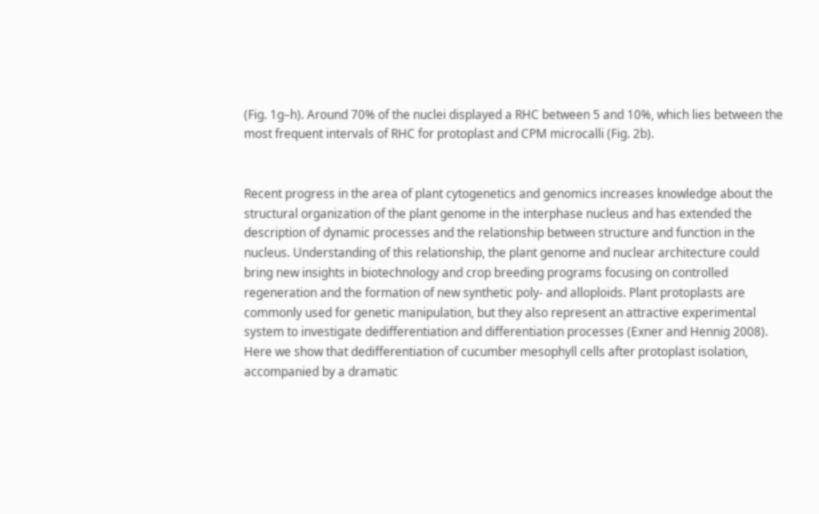(Fig. 1g–h). Around 70% of the nuclei displayed a RHC between 5 and 10%, which lies between the most frequent intervals of RHC for protoplast and CPM microcalli (Fig. 2b).


Recent progress in the area of plant cytogenetics and genomics increases knowledge about the structural organization of the plant genome in the interphase nucleus and has extended the description of dynamic processes and the relationship between structure and function in the nucleus. Understanding of this relationship, the plant genome and nuclear architecture could bring new insights in biotechnology and crop breeding programs focusing on controlled regeneration and the formation of new synthetic poly- and alloploids. Plant protoplasts are commonly used for genetic manipulation, but they also represent an attractive experimental system to investigate dedifferentiation and differentiation processes (Exner and Hennig 2008). Here we show that dedifferentiation of cucumber mesophyll cells after protoplast isolation, accompanied by a dramatic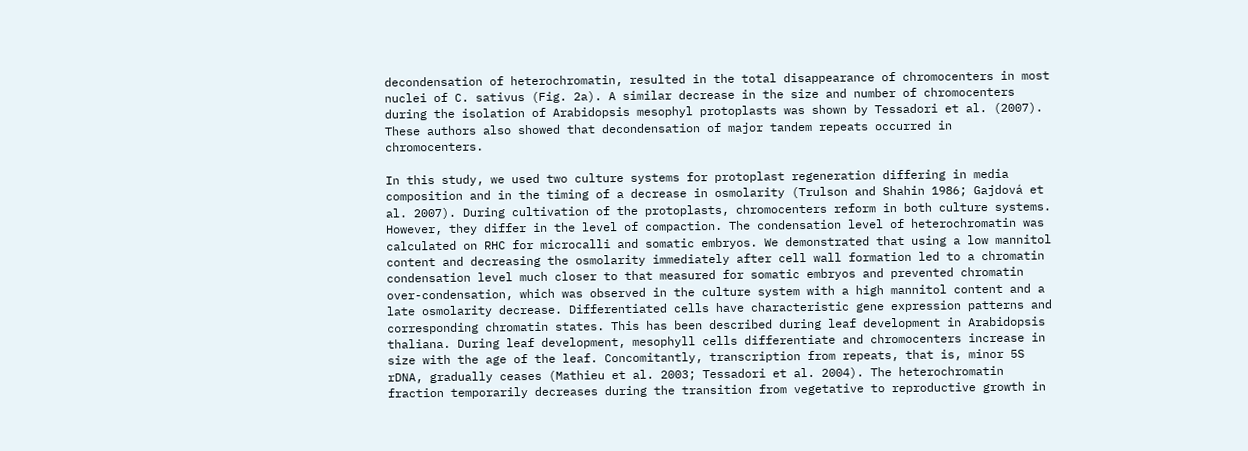decondensation of heterochromatin, resulted in the total disappearance of chromocenters in most nuclei of C. sativus (Fig. 2a). A similar decrease in the size and number of chromocenters during the isolation of Arabidopsis mesophyl protoplasts was shown by Tessadori et al. (2007). These authors also showed that decondensation of major tandem repeats occurred in chromocenters.

In this study, we used two culture systems for protoplast regeneration differing in media composition and in the timing of a decrease in osmolarity (Trulson and Shahin 1986; Gajdová et al. 2007). During cultivation of the protoplasts, chromocenters reform in both culture systems. However, they differ in the level of compaction. The condensation level of heterochromatin was calculated on RHC for microcalli and somatic embryos. We demonstrated that using a low mannitol content and decreasing the osmolarity immediately after cell wall formation led to a chromatin condensation level much closer to that measured for somatic embryos and prevented chromatin over-condensation, which was observed in the culture system with a high mannitol content and a late osmolarity decrease. Differentiated cells have characteristic gene expression patterns and corresponding chromatin states. This has been described during leaf development in Arabidopsis thaliana. During leaf development, mesophyll cells differentiate and chromocenters increase in size with the age of the leaf. Concomitantly, transcription from repeats, that is, minor 5S rDNA, gradually ceases (Mathieu et al. 2003; Tessadori et al. 2004). The heterochromatin fraction temporarily decreases during the transition from vegetative to reproductive growth in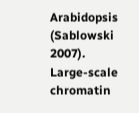Arabidopsis (Sablowski 2007). Large-scale chromatin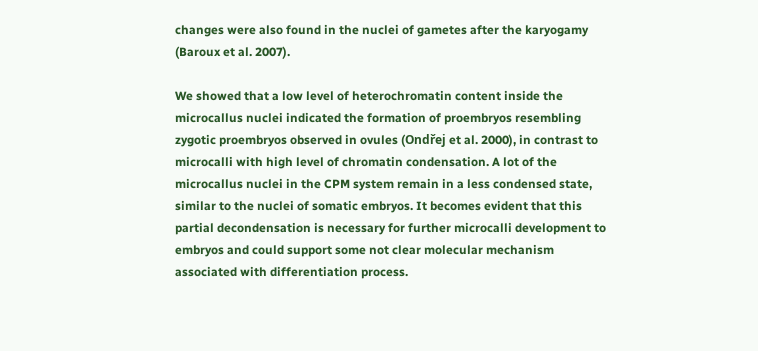changes were also found in the nuclei of gametes after the karyogamy (Baroux et al. 2007).

We showed that a low level of heterochromatin content inside the microcallus nuclei indicated the formation of proembryos resembling zygotic proembryos observed in ovules (Ondřej et al. 2000), in contrast to microcalli with high level of chromatin condensation. A lot of the microcallus nuclei in the CPM system remain in a less condensed state, similar to the nuclei of somatic embryos. It becomes evident that this partial decondensation is necessary for further microcalli development to embryos and could support some not clear molecular mechanism associated with differentiation process.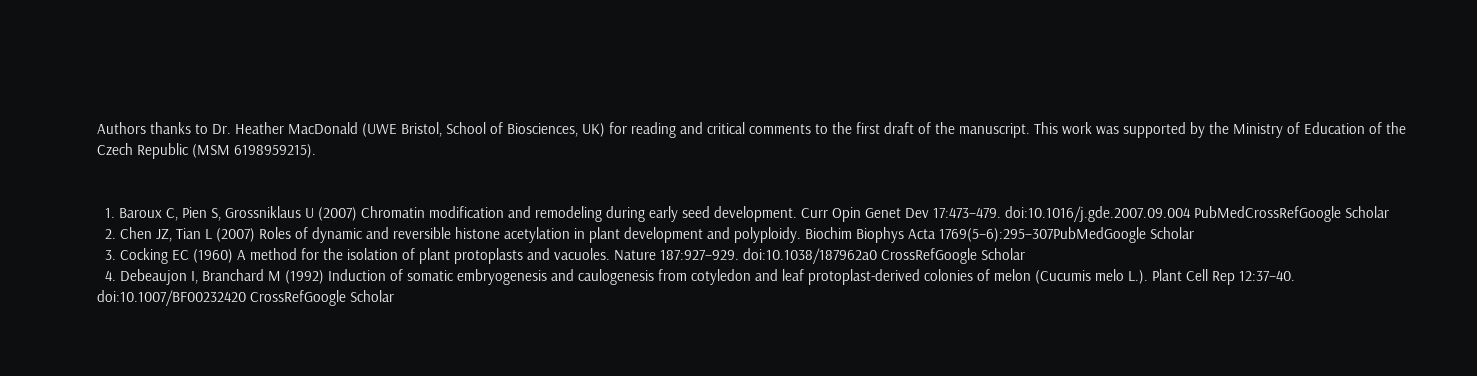Authors thanks to Dr. Heather MacDonald (UWE Bristol, School of Biosciences, UK) for reading and critical comments to the first draft of the manuscript. This work was supported by the Ministry of Education of the Czech Republic (MSM 6198959215).


  1. Baroux C, Pien S, Grossniklaus U (2007) Chromatin modification and remodeling during early seed development. Curr Opin Genet Dev 17:473–479. doi:10.1016/j.gde.2007.09.004 PubMedCrossRefGoogle Scholar
  2. Chen JZ, Tian L (2007) Roles of dynamic and reversible histone acetylation in plant development and polyploidy. Biochim Biophys Acta 1769(5–6):295–307PubMedGoogle Scholar
  3. Cocking EC (1960) A method for the isolation of plant protoplasts and vacuoles. Nature 187:927–929. doi:10.1038/187962a0 CrossRefGoogle Scholar
  4. Debeaujon I, Branchard M (1992) Induction of somatic embryogenesis and caulogenesis from cotyledon and leaf protoplast-derived colonies of melon (Cucumis melo L.). Plant Cell Rep 12:37–40. doi:10.1007/BF00232420 CrossRefGoogle Scholar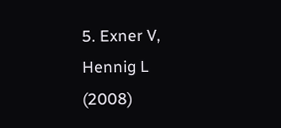5. Exner V, Hennig L (2008)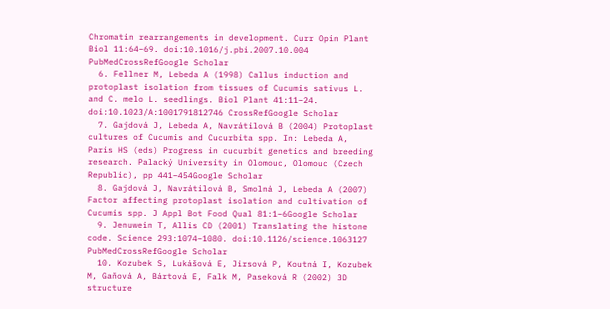Chromatin rearrangements in development. Curr Opin Plant Biol 11:64–69. doi:10.1016/j.pbi.2007.10.004 PubMedCrossRefGoogle Scholar
  6. Fellner M, Lebeda A (1998) Callus induction and protoplast isolation from tissues of Cucumis sativus L. and C. melo L. seedlings. Biol Plant 41:11–24. doi:10.1023/A:1001791812746 CrossRefGoogle Scholar
  7. Gajdová J, Lebeda A, Navrátilová B (2004) Protoplast cultures of Cucumis and Cucurbita spp. In: Lebeda A, Paris HS (eds) Progress in cucurbit genetics and breeding research. Palacký University in Olomouc, Olomouc (Czech Republic), pp 441–454Google Scholar
  8. Gajdová J, Navrátilová B, Smolná J, Lebeda A (2007) Factor affecting protoplast isolation and cultivation of Cucumis spp. J Appl Bot Food Qual 81:1–6Google Scholar
  9. Jenuwein T, Allis CD (2001) Translating the histone code. Science 293:1074–1080. doi:10.1126/science.1063127 PubMedCrossRefGoogle Scholar
  10. Kozubek S, Lukášová E, Jirsová P, Koutná I, Kozubek M, Gaňová A, Bártová E, Falk M, Paseková R (2002) 3D structure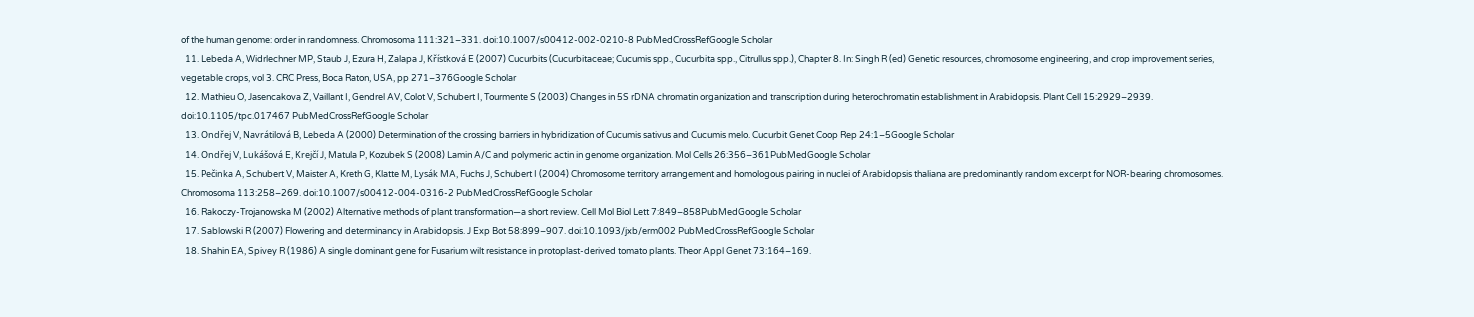of the human genome: order in randomness. Chromosoma 111:321–331. doi:10.1007/s00412-002-0210-8 PubMedCrossRefGoogle Scholar
  11. Lebeda A, Widrlechner MP, Staub J, Ezura H, Zalapa J, Křístková E (2007) Cucurbits (Cucurbitaceae; Cucumis spp., Cucurbita spp., Citrullus spp.), Chapter 8. In: Singh R (ed) Genetic resources, chromosome engineering, and crop improvement series, vegetable crops, vol 3. CRC Press, Boca Raton, USA, pp 271–376Google Scholar
  12. Mathieu O, Jasencakova Z, Vaillant I, Gendrel AV, Colot V, Schubert I, Tourmente S (2003) Changes in 5S rDNA chromatin organization and transcription during heterochromatin establishment in Arabidopsis. Plant Cell 15:2929–2939. doi:10.1105/tpc.017467 PubMedCrossRefGoogle Scholar
  13. Ondřej V, Navrátilová B, Lebeda A (2000) Determination of the crossing barriers in hybridization of Cucumis sativus and Cucumis melo. Cucurbit Genet Coop Rep 24:1–5Google Scholar
  14. Ondřej V, Lukášová E, Krejčí J, Matula P, Kozubek S (2008) Lamin A/C and polymeric actin in genome organization. Mol Cells 26:356–361PubMedGoogle Scholar
  15. Pečinka A, Schubert V, Maister A, Kreth G, Klatte M, Lysák MA, Fuchs J, Schubert I (2004) Chromosome territory arrangement and homologous pairing in nuclei of Arabidopsis thaliana are predominantly random excerpt for NOR-bearing chromosomes. Chromosoma 113:258–269. doi:10.1007/s00412-004-0316-2 PubMedCrossRefGoogle Scholar
  16. Rakoczy-Trojanowska M (2002) Alternative methods of plant transformation—a short review. Cell Mol Biol Lett 7:849–858PubMedGoogle Scholar
  17. Sablowski R (2007) Flowering and determinancy in Arabidopsis. J Exp Bot 58:899–907. doi:10.1093/jxb/erm002 PubMedCrossRefGoogle Scholar
  18. Shahin EA, Spivey R (1986) A single dominant gene for Fusarium wilt resistance in protoplast-derived tomato plants. Theor Appl Genet 73:164–169.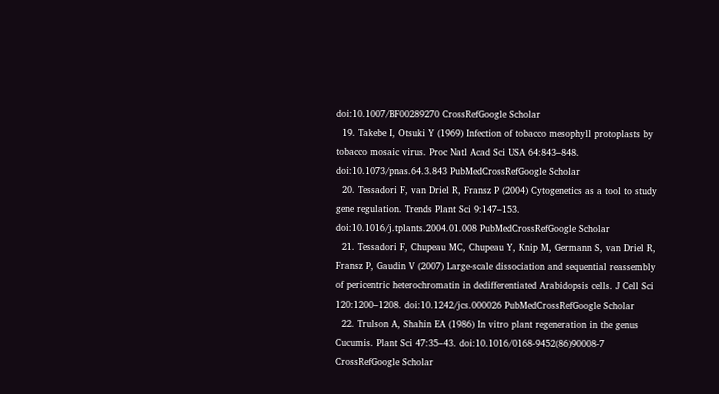doi:10.1007/BF00289270 CrossRefGoogle Scholar
  19. Takebe I, Otsuki Y (1969) Infection of tobacco mesophyll protoplasts by tobacco mosaic virus. Proc Natl Acad Sci USA 64:843–848. doi:10.1073/pnas.64.3.843 PubMedCrossRefGoogle Scholar
  20. Tessadori F, van Driel R, Fransz P (2004) Cytogenetics as a tool to study gene regulation. Trends Plant Sci 9:147–153. doi:10.1016/j.tplants.2004.01.008 PubMedCrossRefGoogle Scholar
  21. Tessadori F, Chupeau MC, Chupeau Y, Knip M, Germann S, van Driel R, Fransz P, Gaudin V (2007) Large-scale dissociation and sequential reassembly of pericentric heterochromatin in dedifferentiated Arabidopsis cells. J Cell Sci 120:1200–1208. doi:10.1242/jcs.000026 PubMedCrossRefGoogle Scholar
  22. Trulson A, Shahin EA (1986) In vitro plant regeneration in the genus Cucumis. Plant Sci 47:35–43. doi:10.1016/0168-9452(86)90008-7 CrossRefGoogle Scholar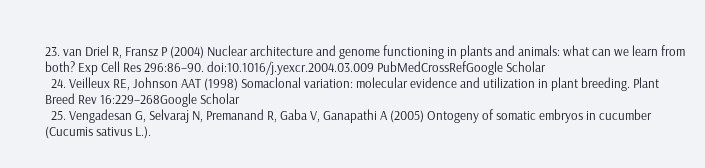23. van Driel R, Fransz P (2004) Nuclear architecture and genome functioning in plants and animals: what can we learn from both? Exp Cell Res 296:86–90. doi:10.1016/j.yexcr.2004.03.009 PubMedCrossRefGoogle Scholar
  24. Veilleux RE, Johnson AAT (1998) Somaclonal variation: molecular evidence and utilization in plant breeding. Plant Breed Rev 16:229–268Google Scholar
  25. Vengadesan G, Selvaraj N, Premanand R, Gaba V, Ganapathi A (2005) Ontogeny of somatic embryos in cucumber (Cucumis sativus L.).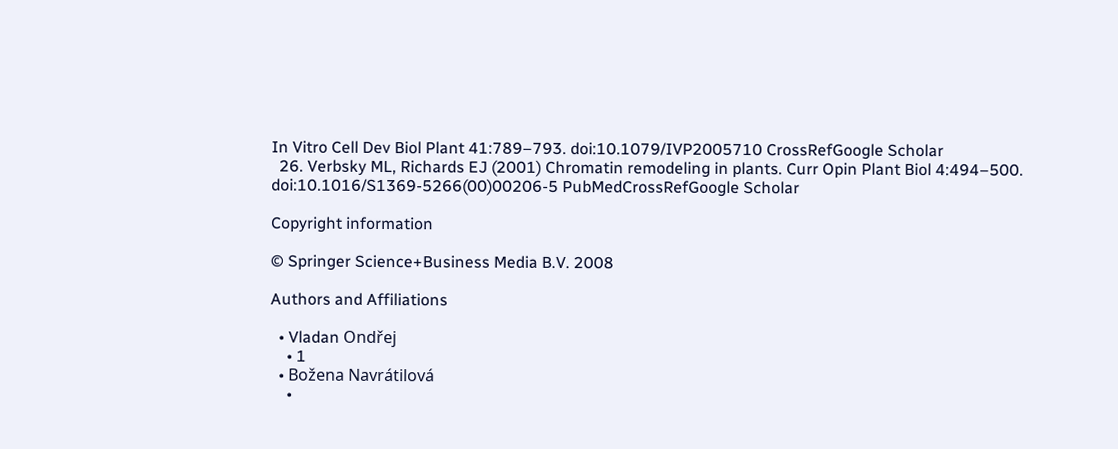In Vitro Cell Dev Biol Plant 41:789–793. doi:10.1079/IVP2005710 CrossRefGoogle Scholar
  26. Verbsky ML, Richards EJ (2001) Chromatin remodeling in plants. Curr Opin Plant Biol 4:494–500. doi:10.1016/S1369-5266(00)00206-5 PubMedCrossRefGoogle Scholar

Copyright information

© Springer Science+Business Media B.V. 2008

Authors and Affiliations

  • Vladan Ondřej
    • 1
  • Božena Navrátilová
    •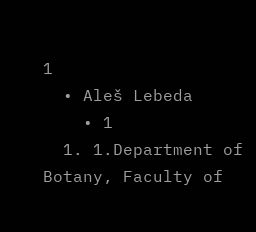1
  • Aleš Lebeda
    • 1
  1. 1.Department of Botany, Faculty of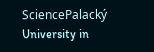SciencePalacký University in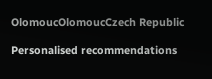OlomoucOlomoucCzech Republic

Personalised recommendations